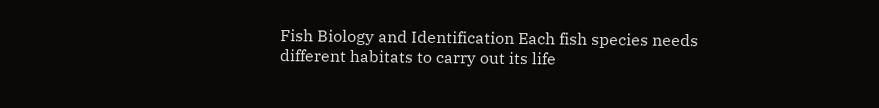Fish Biology and Identification Each fish species needs different habitats to carry out its life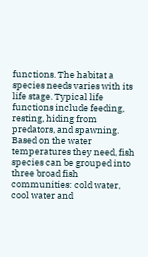functions. The habitat a species needs varies with its life stage. Typical life functions include feeding, resting, hiding from predators, and spawning. Based on the water temperatures they need, fish species can be grouped into three broad fish communities: cold water, cool water and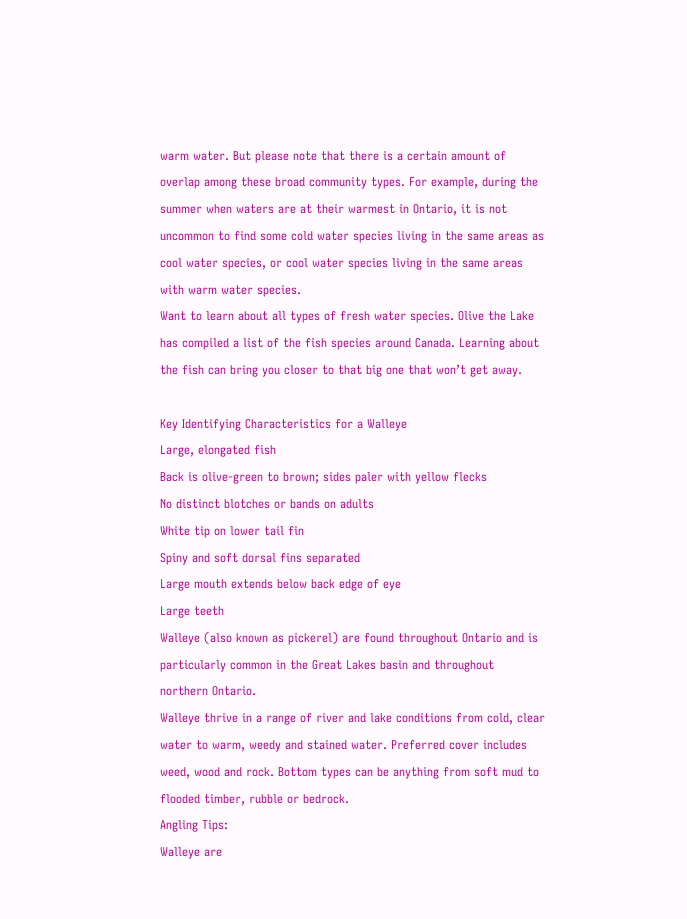warm water. But please note that there is a certain amount of overlap among these broad community types. For example, during the summer when waters are at their warmest in Ontario, it is not uncommon to find some cold water species living in the same areas as cool water species, or cool water species living in the same areas with warm water species.
Want to learn about all types of fresh water species. Olive the Lake has compiled a list of the fish species around Canada. Learning about the fish can bring you closer to that big one that won’t get away.

Key Identifying Characteristics for a Walleye
Large, elongated fish
Back is olive-green to brown; sides paler with yellow flecks
No distinct blotches or bands on adults
White tip on lower tail fin
Spiny and soft dorsal fins separated
Large mouth extends below back edge of eye
Large teeth
Walleye (also known as pickerel) are found throughout Ontario and is particularly common in the Great Lakes basin and throughout northern Ontario.
Walleye thrive in a range of river and lake conditions from cold, clear water to warm, weedy and stained water. Preferred cover includes weed, wood and rock. Bottom types can be anything from soft mud to flooded timber, rubble or bedrock.
Angling Tips:
Walleye are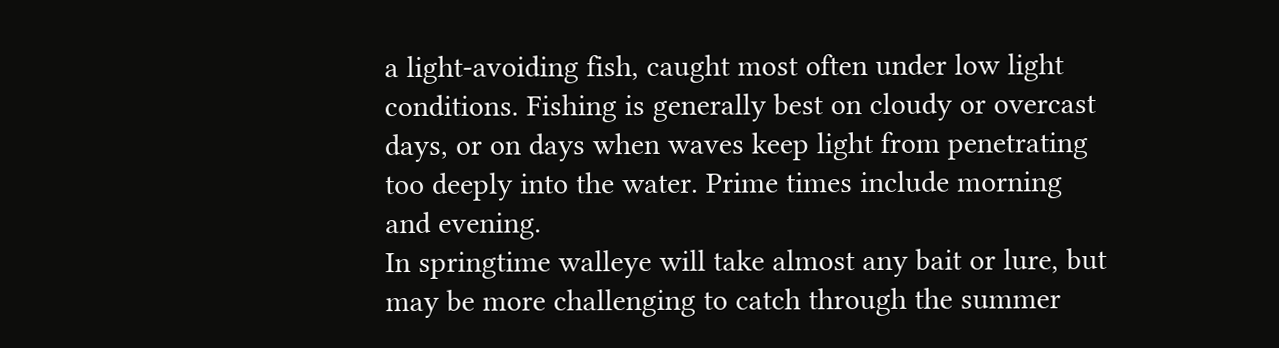a light-avoiding fish, caught most often under low light conditions. Fishing is generally best on cloudy or overcast days, or on days when waves keep light from penetrating too deeply into the water. Prime times include morning and evening.
In springtime walleye will take almost any bait or lure, but may be more challenging to catch through the summer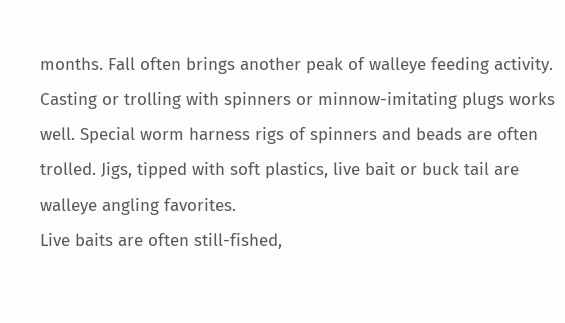months. Fall often brings another peak of walleye feeding activity.
Casting or trolling with spinners or minnow-imitating plugs works well. Special worm harness rigs of spinners and beads are often trolled. Jigs, tipped with soft plastics, live bait or buck tail are walleye angling favorites.
Live baits are often still-fished,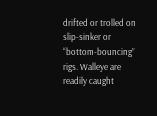drifted or trolled on slip-sinker or “bottom-bouncing” rigs. Walleye are readily caught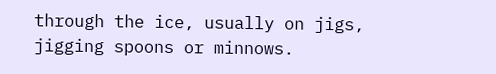through the ice, usually on jigs, jigging spoons or minnows.